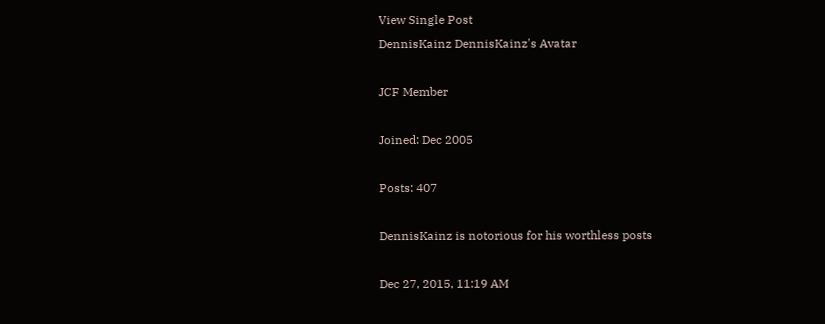View Single Post
DennisKainz DennisKainz's Avatar

JCF Member

Joined: Dec 2005

Posts: 407

DennisKainz is notorious for his worthless posts

Dec 27, 2015, 11:19 AM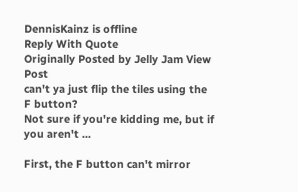DennisKainz is offline
Reply With Quote
Originally Posted by Jelly Jam View Post
can't ya just flip the tiles using the F button?
Not sure if you're kidding me, but if you aren't ...

First, the F button can't mirror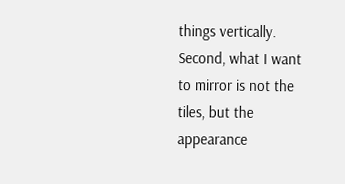things vertically.
Second, what I want to mirror is not the tiles, but the appearance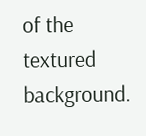of the textured background.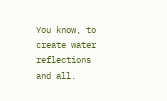You know, to create water reflections and all.